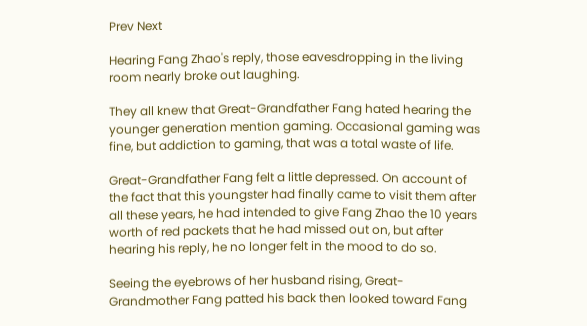Prev Next

Hearing Fang Zhao's reply, those eavesdropping in the living room nearly broke out laughing.

They all knew that Great-Grandfather Fang hated hearing the younger generation mention gaming. Occasional gaming was fine, but addiction to gaming, that was a total waste of life.

Great-Grandfather Fang felt a little depressed. On account of the fact that this youngster had finally came to visit them after all these years, he had intended to give Fang Zhao the 10 years worth of red packets that he had missed out on, but after hearing his reply, he no longer felt in the mood to do so.

Seeing the eyebrows of her husband rising, Great-Grandmother Fang patted his back then looked toward Fang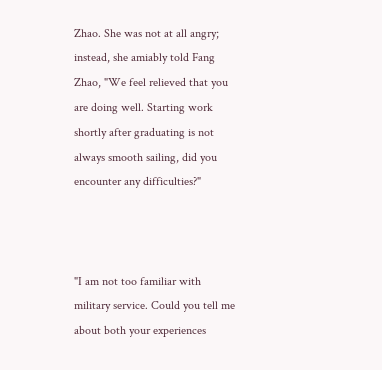Zhao. She was not at all angry; instead, she amiably told Fang Zhao, "We feel relieved that you are doing well. Starting work shortly after graduating is not always smooth sailing, did you encounter any difficulties?"



"I am not too familiar with military service. Could you tell me about both your experiences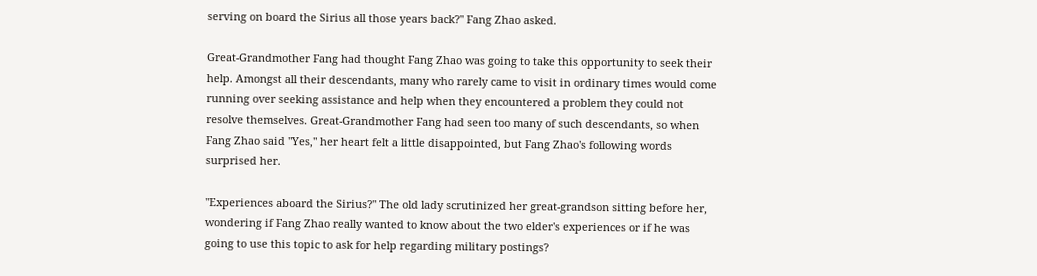serving on board the Sirius all those years back?" Fang Zhao asked.

Great-Grandmother Fang had thought Fang Zhao was going to take this opportunity to seek their help. Amongst all their descendants, many who rarely came to visit in ordinary times would come running over seeking assistance and help when they encountered a problem they could not resolve themselves. Great-Grandmother Fang had seen too many of such descendants, so when Fang Zhao said "Yes," her heart felt a little disappointed, but Fang Zhao's following words surprised her.

"Experiences aboard the Sirius?" The old lady scrutinized her great-grandson sitting before her, wondering if Fang Zhao really wanted to know about the two elder's experiences or if he was going to use this topic to ask for help regarding military postings?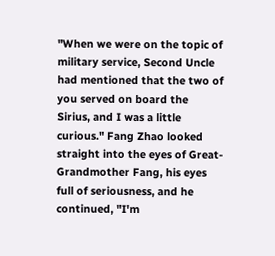"When we were on the topic of military service, Second Uncle had mentioned that the two of you served on board the Sirius, and I was a little curious." Fang Zhao looked straight into the eyes of Great-Grandmother Fang, his eyes full of seriousness, and he continued, "I'm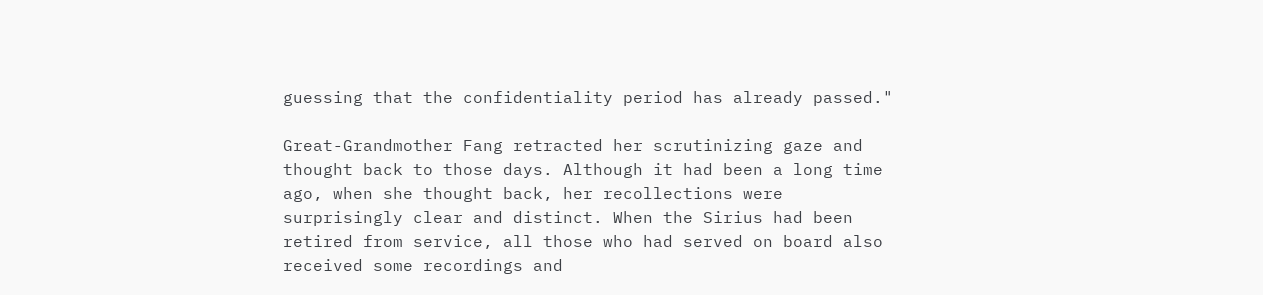guessing that the confidentiality period has already passed."

Great-Grandmother Fang retracted her scrutinizing gaze and thought back to those days. Although it had been a long time ago, when she thought back, her recollections were surprisingly clear and distinct. When the Sirius had been retired from service, all those who had served on board also received some recordings and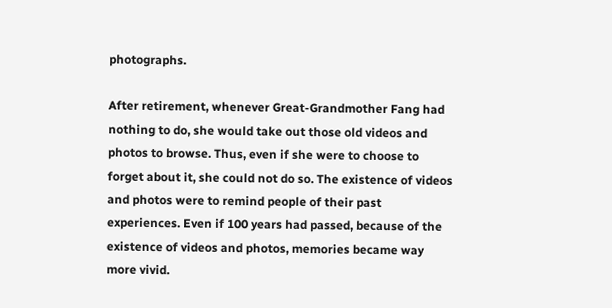photographs.

After retirement, whenever Great-Grandmother Fang had nothing to do, she would take out those old videos and photos to browse. Thus, even if she were to choose to forget about it, she could not do so. The existence of videos and photos were to remind people of their past experiences. Even if 100 years had passed, because of the existence of videos and photos, memories became way more vivid.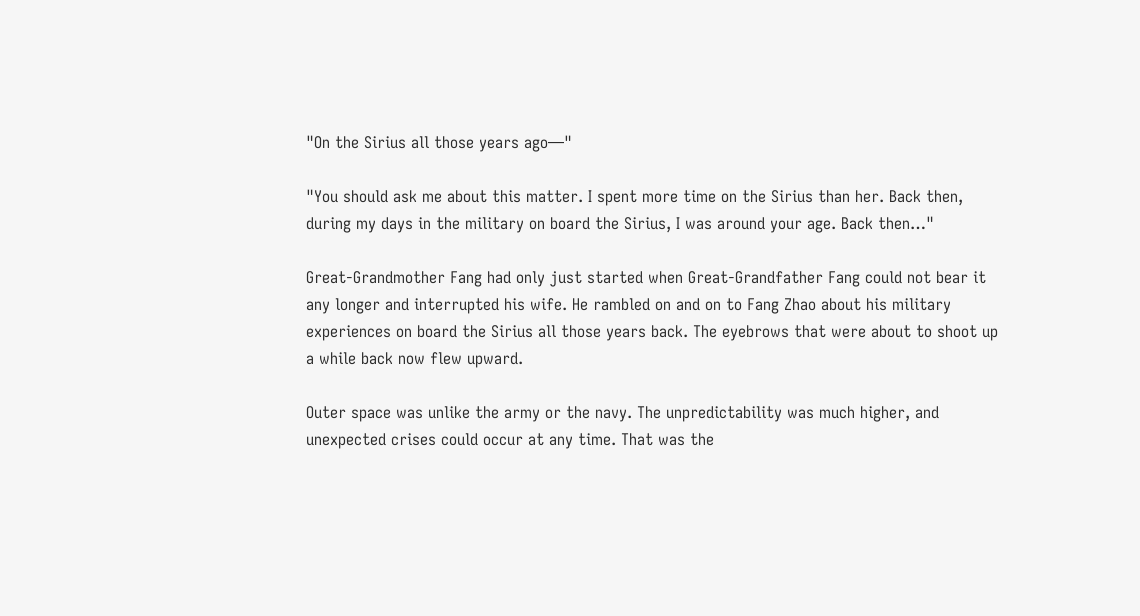"On the Sirius all those years ago—"

"You should ask me about this matter. I spent more time on the Sirius than her. Back then, during my days in the military on board the Sirius, I was around your age. Back then…"

Great-Grandmother Fang had only just started when Great-Grandfather Fang could not bear it any longer and interrupted his wife. He rambled on and on to Fang Zhao about his military experiences on board the Sirius all those years back. The eyebrows that were about to shoot up a while back now flew upward.

Outer space was unlike the army or the navy. The unpredictability was much higher, and unexpected crises could occur at any time. That was the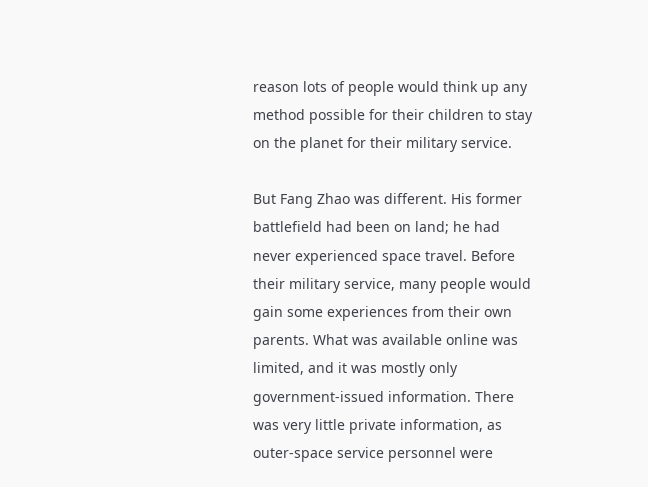reason lots of people would think up any method possible for their children to stay on the planet for their military service.

But Fang Zhao was different. His former battlefield had been on land; he had never experienced space travel. Before their military service, many people would gain some experiences from their own parents. What was available online was limited, and it was mostly only government-issued information. There was very little private information, as outer-space service personnel were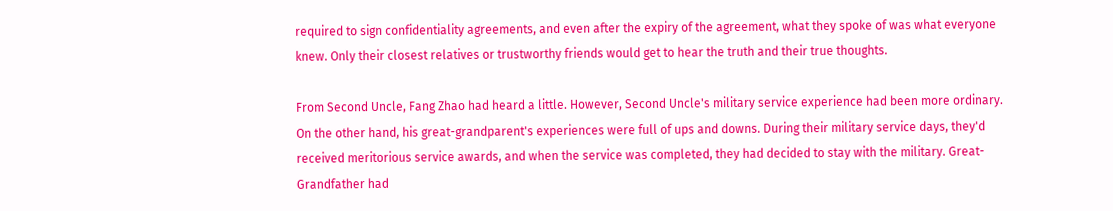required to sign confidentiality agreements, and even after the expiry of the agreement, what they spoke of was what everyone knew. Only their closest relatives or trustworthy friends would get to hear the truth and their true thoughts.

From Second Uncle, Fang Zhao had heard a little. However, Second Uncle's military service experience had been more ordinary. On the other hand, his great-grandparent's experiences were full of ups and downs. During their military service days, they'd received meritorious service awards, and when the service was completed, they had decided to stay with the military. Great-Grandfather had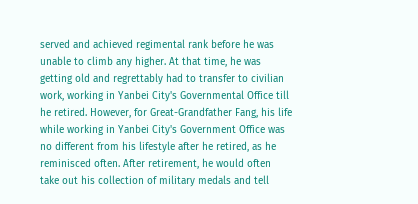served and achieved regimental rank before he was unable to climb any higher. At that time, he was getting old and regrettably had to transfer to civilian work, working in Yanbei City's Governmental Office till he retired. However, for Great-Grandfather Fang, his life while working in Yanbei City's Government Office was no different from his lifestyle after he retired, as he reminisced often. After retirement, he would often take out his collection of military medals and tell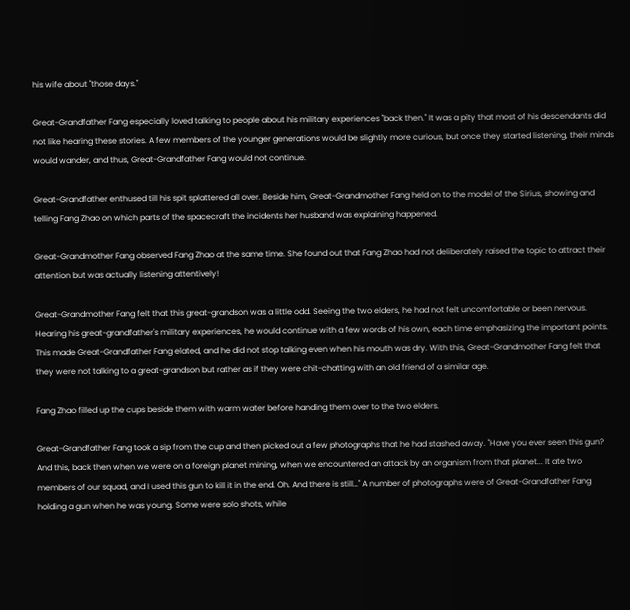his wife about "those days."

Great-Grandfather Fang especially loved talking to people about his military experiences "back then." It was a pity that most of his descendants did not like hearing these stories. A few members of the younger generations would be slightly more curious, but once they started listening, their minds would wander, and thus, Great-Grandfather Fang would not continue.

Great-Grandfather enthused till his spit splattered all over. Beside him, Great-Grandmother Fang held on to the model of the Sirius, showing and telling Fang Zhao on which parts of the spacecraft the incidents her husband was explaining happened.

Great-Grandmother Fang observed Fang Zhao at the same time. She found out that Fang Zhao had not deliberately raised the topic to attract their attention but was actually listening attentively!

Great-Grandmother Fang felt that this great-grandson was a little odd. Seeing the two elders, he had not felt uncomfortable or been nervous. Hearing his great-grandfather's military experiences, he would continue with a few words of his own, each time emphasizing the important points. This made Great-Grandfather Fang elated, and he did not stop talking even when his mouth was dry. With this, Great-Grandmother Fang felt that they were not talking to a great-grandson but rather as if they were chit-chatting with an old friend of a similar age.

Fang Zhao filled up the cups beside them with warm water before handing them over to the two elders.

Great-Grandfather Fang took a sip from the cup and then picked out a few photographs that he had stashed away. "Have you ever seen this gun? And this, back then when we were on a foreign planet mining, when we encountered an attack by an organism from that planet... It ate two members of our squad, and I used this gun to kill it in the end. Oh. And there is still…" A number of photographs were of Great-Grandfather Fang holding a gun when he was young. Some were solo shots, while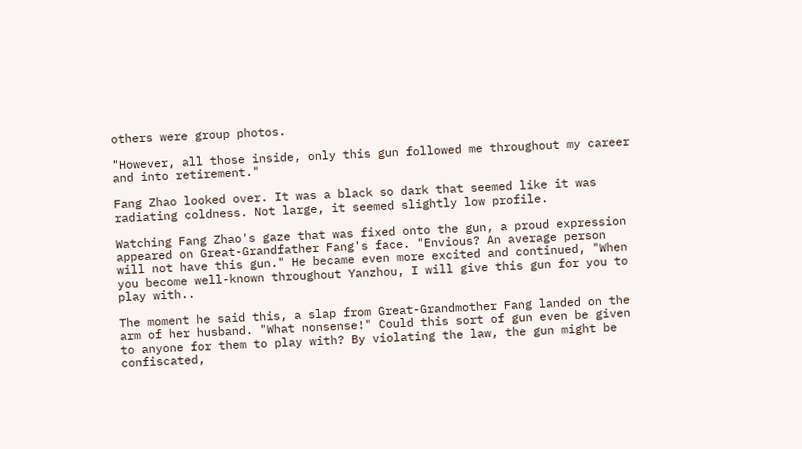others were group photos.

"However, all those inside, only this gun followed me throughout my career and into retirement."

Fang Zhao looked over. It was a black so dark that seemed like it was radiating coldness. Not large, it seemed slightly low profile.

Watching Fang Zhao's gaze that was fixed onto the gun, a proud expression appeared on Great-Grandfather Fang's face. "Envious? An average person will not have this gun." He became even more excited and continued, "When you become well-known throughout Yanzhou, I will give this gun for you to play with..

The moment he said this, a slap from Great-Grandmother Fang landed on the arm of her husband. "What nonsense!" Could this sort of gun even be given to anyone for them to play with? By violating the law, the gun might be confiscated,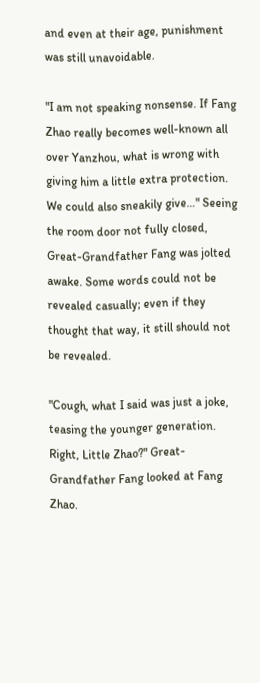and even at their age, punishment was still unavoidable.

"I am not speaking nonsense. If Fang Zhao really becomes well-known all over Yanzhou, what is wrong with giving him a little extra protection. We could also sneakily give…" Seeing the room door not fully closed, Great-Grandfather Fang was jolted awake. Some words could not be revealed casually; even if they thought that way, it still should not be revealed.

"Cough, what I said was just a joke, teasing the younger generation. Right, Little Zhao?" Great-Grandfather Fang looked at Fang Zhao.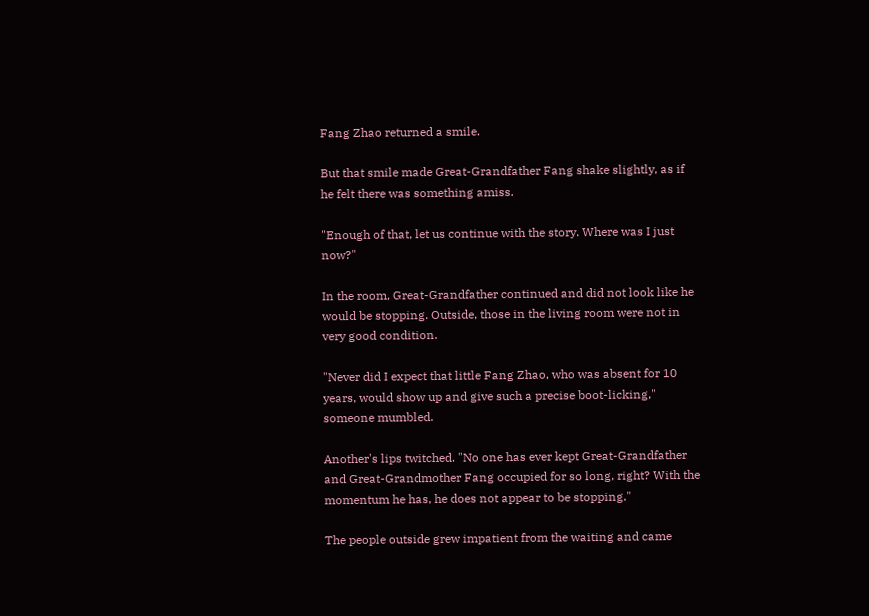Fang Zhao returned a smile.

But that smile made Great-Grandfather Fang shake slightly, as if he felt there was something amiss.

"Enough of that, let us continue with the story. Where was I just now?"

In the room, Great-Grandfather continued and did not look like he would be stopping. Outside, those in the living room were not in very good condition.

"Never did I expect that little Fang Zhao, who was absent for 10 years, would show up and give such a precise boot-licking," someone mumbled.

Another's lips twitched. "No one has ever kept Great-Grandfather and Great-Grandmother Fang occupied for so long, right? With the momentum he has, he does not appear to be stopping."

The people outside grew impatient from the waiting and came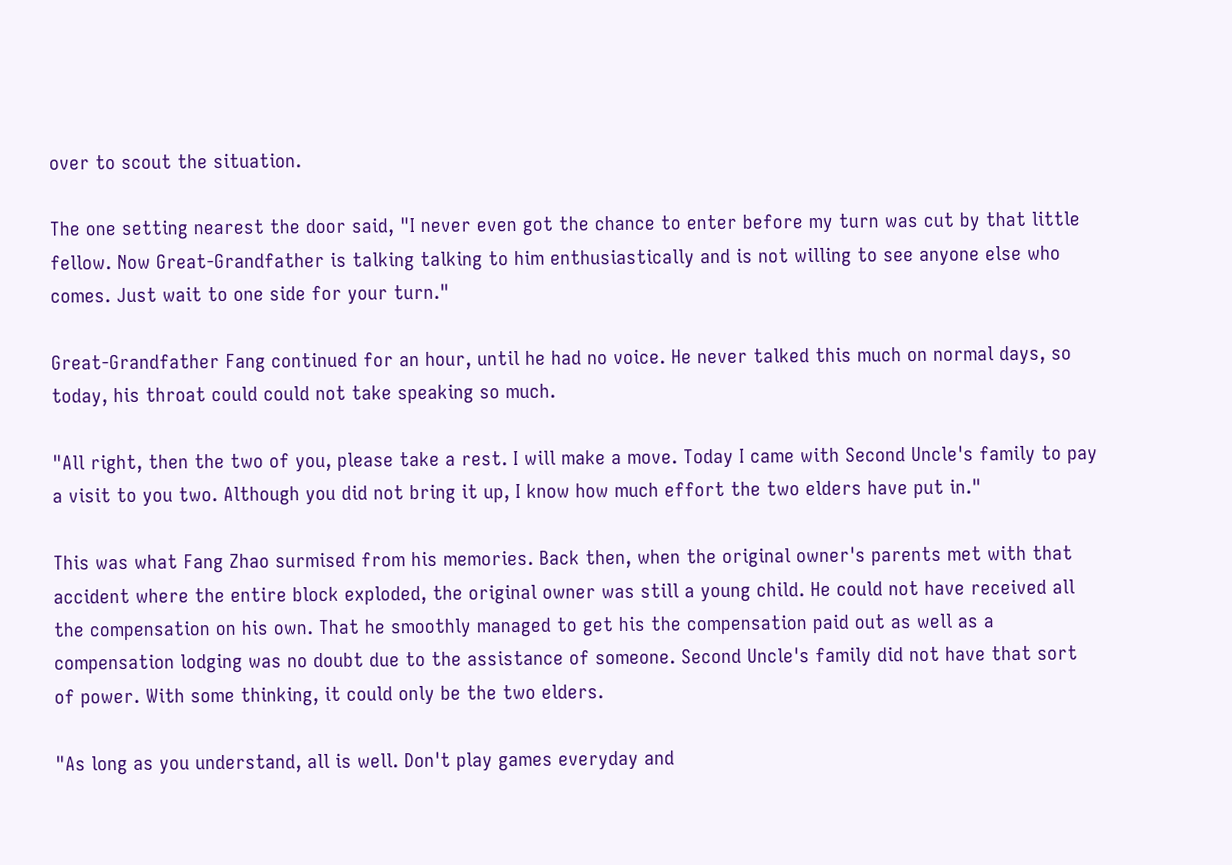over to scout the situation.

The one setting nearest the door said, "I never even got the chance to enter before my turn was cut by that little fellow. Now Great-Grandfather is talking talking to him enthusiastically and is not willing to see anyone else who comes. Just wait to one side for your turn."

Great-Grandfather Fang continued for an hour, until he had no voice. He never talked this much on normal days, so today, his throat could could not take speaking so much.

"All right, then the two of you, please take a rest. I will make a move. Today I came with Second Uncle's family to pay a visit to you two. Although you did not bring it up, I know how much effort the two elders have put in."

This was what Fang Zhao surmised from his memories. Back then, when the original owner's parents met with that accident where the entire block exploded, the original owner was still a young child. He could not have received all the compensation on his own. That he smoothly managed to get his the compensation paid out as well as a compensation lodging was no doubt due to the assistance of someone. Second Uncle's family did not have that sort of power. With some thinking, it could only be the two elders.

"As long as you understand, all is well. Don't play games everyday and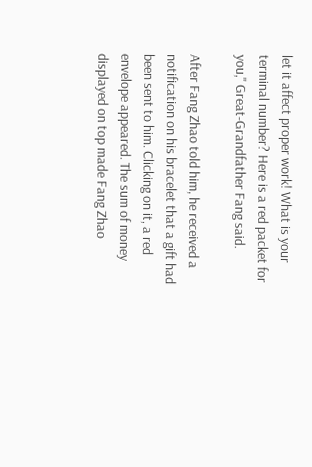let it affect proper work! What is your terminal number? Here is a red packet for you," Great-Grandfather Fang said.

After Fang Zhao told him, he received a notification on his bracelet that a gift had been sent to him. Clicking on it, a red envelope appeared. The sum of money displayed on top made Fang Zhao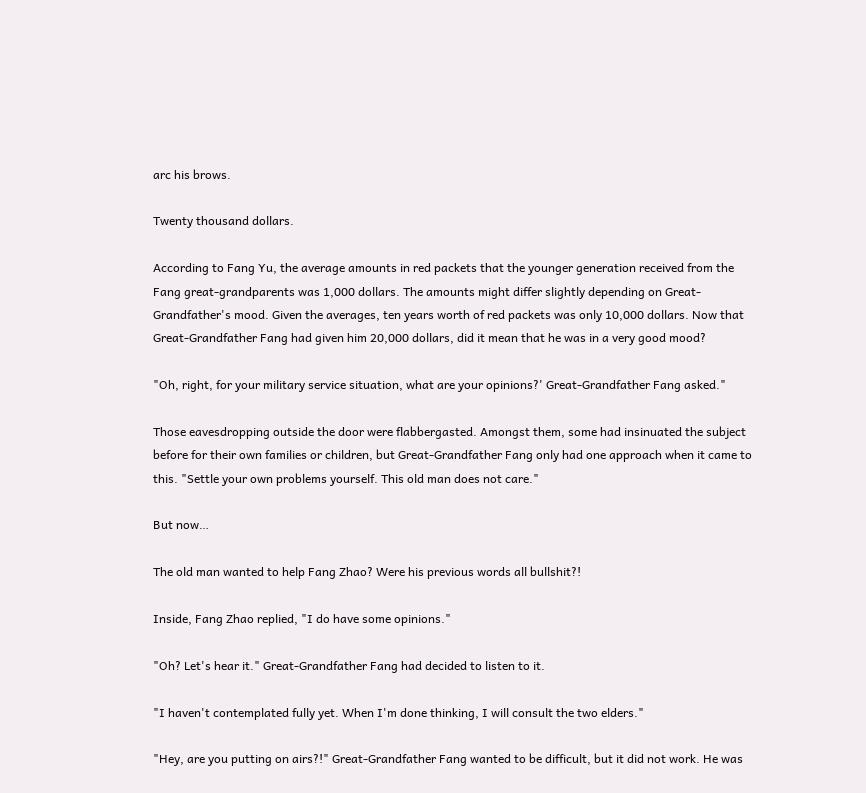arc his brows.

Twenty thousand dollars.

According to Fang Yu, the average amounts in red packets that the younger generation received from the Fang great-grandparents was 1,000 dollars. The amounts might differ slightly depending on Great-Grandfather's mood. Given the averages, ten years worth of red packets was only 10,000 dollars. Now that Great-Grandfather Fang had given him 20,000 dollars, did it mean that he was in a very good mood?

"Oh, right, for your military service situation, what are your opinions?' Great-Grandfather Fang asked."

Those eavesdropping outside the door were flabbergasted. Amongst them, some had insinuated the subject before for their own families or children, but Great-Grandfather Fang only had one approach when it came to this. "Settle your own problems yourself. This old man does not care."

But now…

The old man wanted to help Fang Zhao? Were his previous words all bullshit?!

Inside, Fang Zhao replied, "I do have some opinions."

"Oh? Let's hear it." Great-Grandfather Fang had decided to listen to it.

"I haven't contemplated fully yet. When I'm done thinking, I will consult the two elders."

"Hey, are you putting on airs?!" Great-Grandfather Fang wanted to be difficult, but it did not work. He was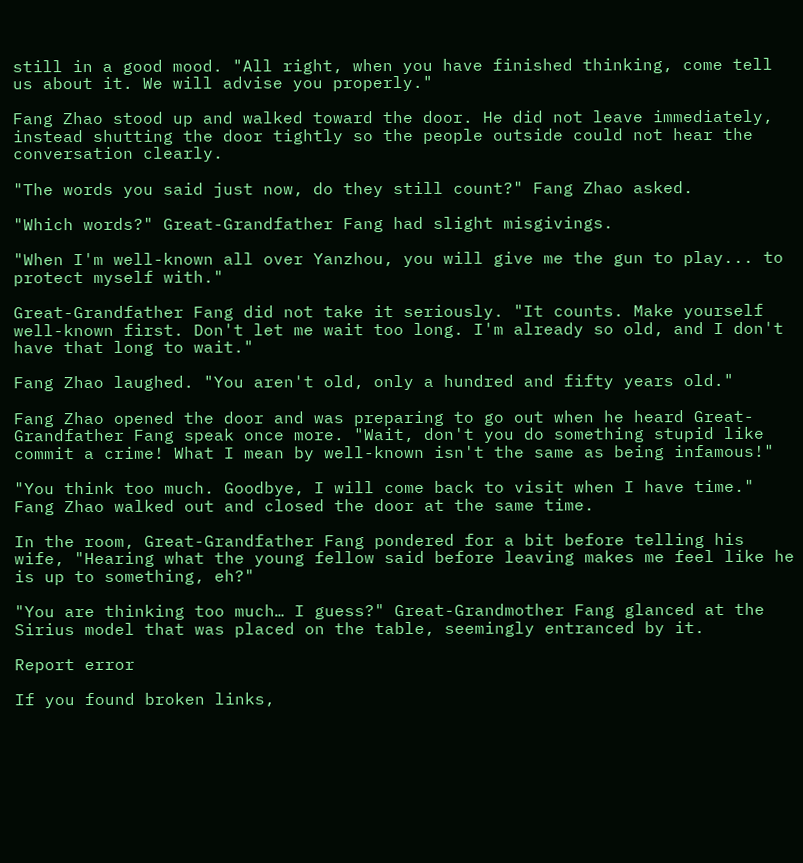still in a good mood. "All right, when you have finished thinking, come tell us about it. We will advise you properly."

Fang Zhao stood up and walked toward the door. He did not leave immediately, instead shutting the door tightly so the people outside could not hear the conversation clearly.

"The words you said just now, do they still count?" Fang Zhao asked.

"Which words?" Great-Grandfather Fang had slight misgivings.

"When I'm well-known all over Yanzhou, you will give me the gun to play... to protect myself with."

Great-Grandfather Fang did not take it seriously. "It counts. Make yourself well-known first. Don't let me wait too long. I'm already so old, and I don't have that long to wait."

Fang Zhao laughed. "You aren't old, only a hundred and fifty years old."

Fang Zhao opened the door and was preparing to go out when he heard Great-Grandfather Fang speak once more. "Wait, don't you do something stupid like commit a crime! What I mean by well-known isn't the same as being infamous!"

"You think too much. Goodbye, I will come back to visit when I have time." Fang Zhao walked out and closed the door at the same time.

In the room, Great-Grandfather Fang pondered for a bit before telling his wife, "Hearing what the young fellow said before leaving makes me feel like he is up to something, eh?"

"You are thinking too much… I guess?" Great-Grandmother Fang glanced at the Sirius model that was placed on the table, seemingly entranced by it.

Report error

If you found broken links,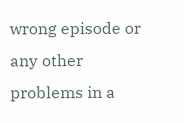wrong episode or any other problems in a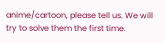anime/cartoon, please tell us. We will try to solve them the first time.